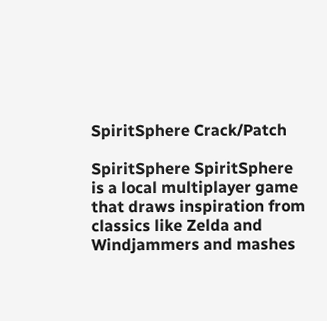SpiritSphere Crack/Patch

SpiritSphere SpiritSphere is a local multiplayer game that draws inspiration from classics like Zelda and Windjammers and mashes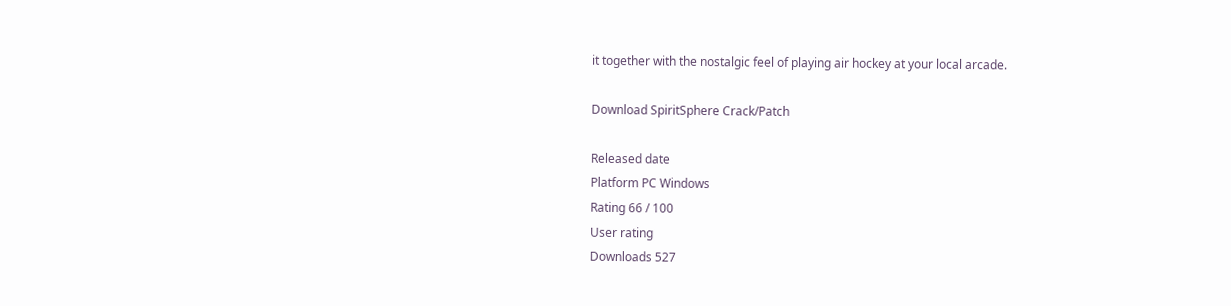it together with the nostalgic feel of playing air hockey at your local arcade.

Download SpiritSphere Crack/Patch

Released date
Platform PC Windows
Rating 66 / 100
User rating
Downloads 527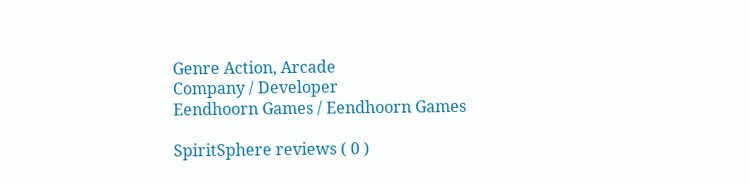Genre Action, Arcade
Company / Developer
Eendhoorn Games / Eendhoorn Games

SpiritSphere reviews ( 0 )